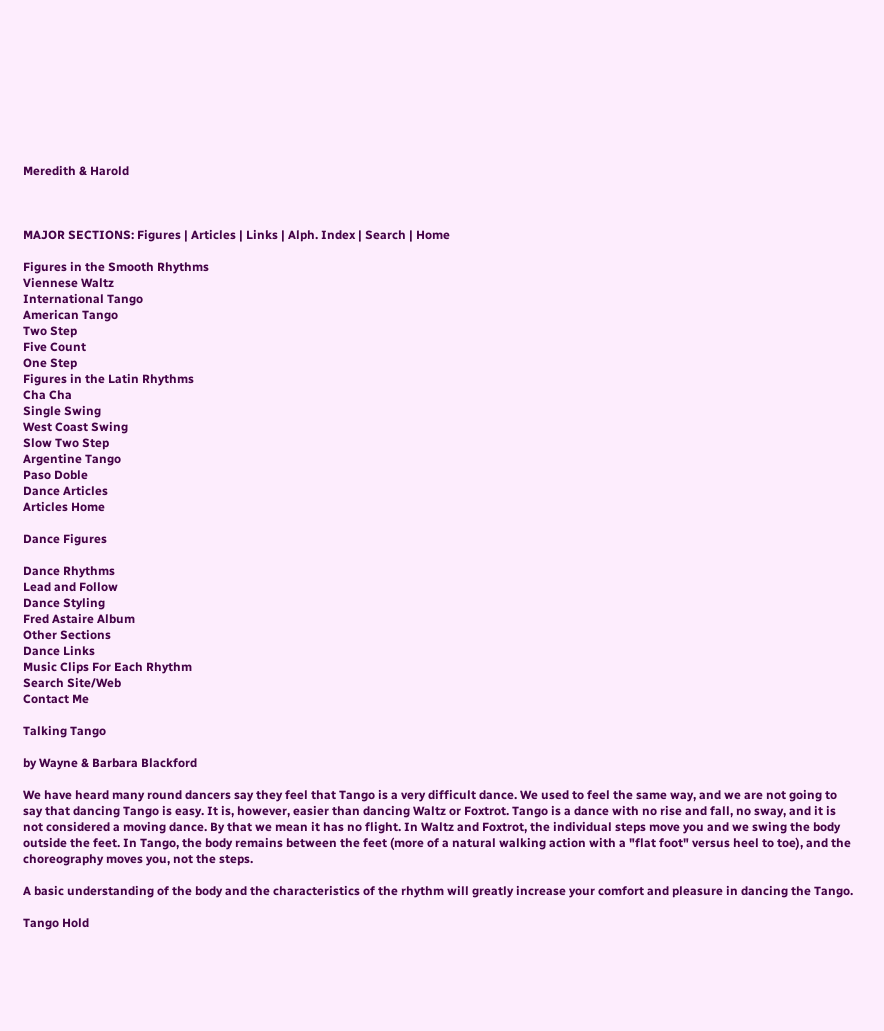Meredith & Harold



MAJOR SECTIONS: Figures | Articles | Links | Alph. Index | Search | Home

Figures in the Smooth Rhythms
Viennese Waltz
International Tango
American Tango
Two Step
Five Count
One Step
Figures in the Latin Rhythms
Cha Cha
Single Swing
West Coast Swing
Slow Two Step
Argentine Tango
Paso Doble
Dance Articles
Articles Home

Dance Figures

Dance Rhythms
Lead and Follow
Dance Styling
Fred Astaire Album
Other Sections
Dance Links
Music Clips For Each Rhythm
Search Site/Web
Contact Me

Talking Tango

by Wayne & Barbara Blackford

We have heard many round dancers say they feel that Tango is a very difficult dance. We used to feel the same way, and we are not going to say that dancing Tango is easy. It is, however, easier than dancing Waltz or Foxtrot. Tango is a dance with no rise and fall, no sway, and it is not considered a moving dance. By that we mean it has no flight. In Waltz and Foxtrot, the individual steps move you and we swing the body outside the feet. In Tango, the body remains between the feet (more of a natural walking action with a "flat foot" versus heel to toe), and the choreography moves you, not the steps.

A basic understanding of the body and the characteristics of the rhythm will greatly increase your comfort and pleasure in dancing the Tango.

Tango Hold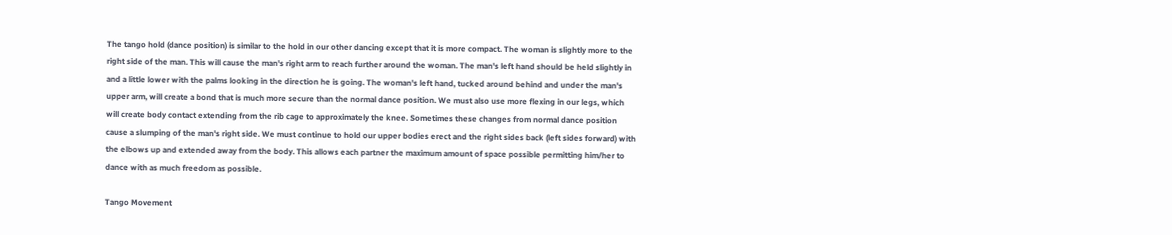The tango hold (dance position) is similar to the hold in our other dancing except that it is more compact. The woman is slightly more to the right side of the man. This will cause the man's right arm to reach further around the woman. The man's left hand should be held slightly in and a little lower with the palms looking in the direction he is going. The woman's left hand, tucked around behind and under the man's upper arm, will create a bond that is much more secure than the normal dance position. We must also use more flexing in our legs, which will create body contact extending from the rib cage to approximately the knee. Sometimes these changes from normal dance position cause a slumping of the man's right side. We must continue to hold our upper bodies erect and the right sides back (left sides forward) with the elbows up and extended away from the body. This allows each partner the maximum amount of space possible permitting him/her to dance with as much freedom as possible.

Tango Movement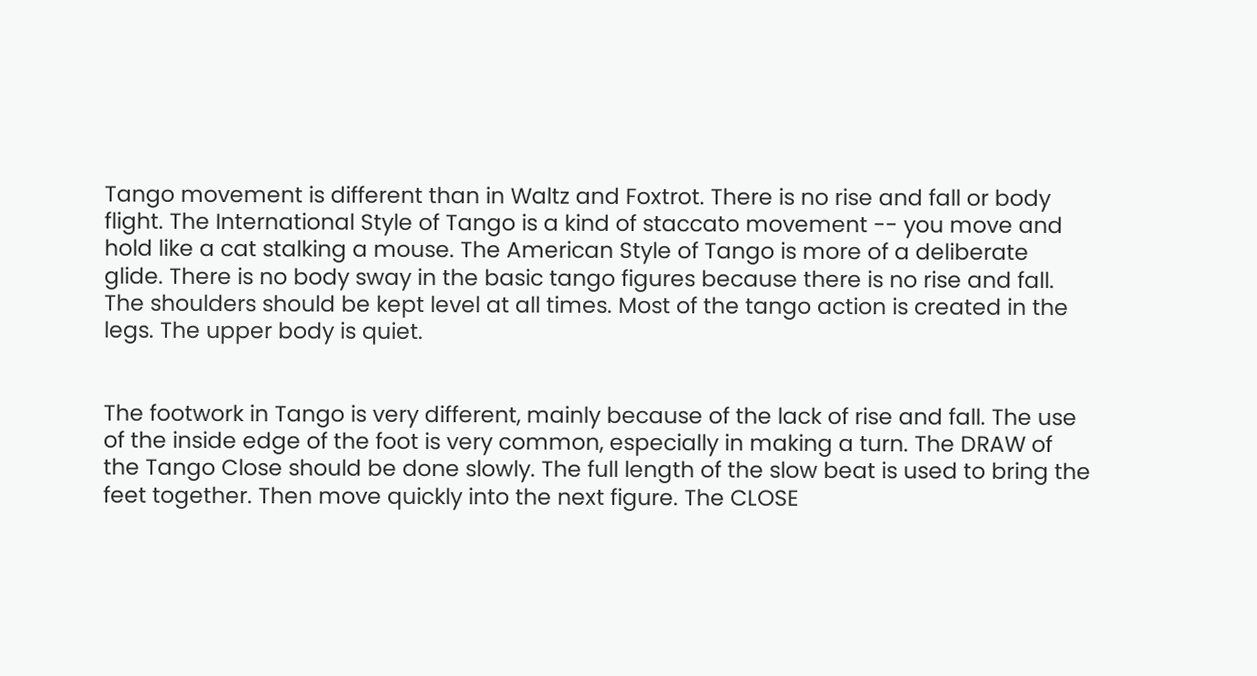Tango movement is different than in Waltz and Foxtrot. There is no rise and fall or body flight. The International Style of Tango is a kind of staccato movement -- you move and hold like a cat stalking a mouse. The American Style of Tango is more of a deliberate glide. There is no body sway in the basic tango figures because there is no rise and fall. The shoulders should be kept level at all times. Most of the tango action is created in the legs. The upper body is quiet.


The footwork in Tango is very different, mainly because of the lack of rise and fall. The use of the inside edge of the foot is very common, especially in making a turn. The DRAW of the Tango Close should be done slowly. The full length of the slow beat is used to bring the feet together. Then move quickly into the next figure. The CLOSE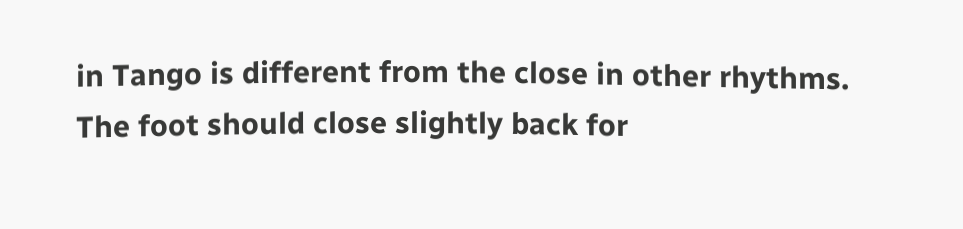in Tango is different from the close in other rhythms. The foot should close slightly back for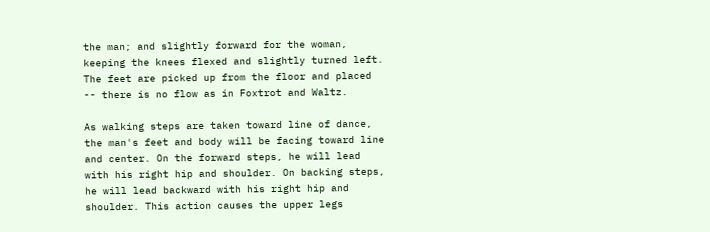the man; and slightly forward for the woman, keeping the knees flexed and slightly turned left. The feet are picked up from the floor and placed -- there is no flow as in Foxtrot and Waltz.

As walking steps are taken toward line of dance, the man's feet and body will be facing toward line and center. On the forward steps, he will lead with his right hip and shoulder. On backing steps, he will lead backward with his right hip and shoulder. This action causes the upper legs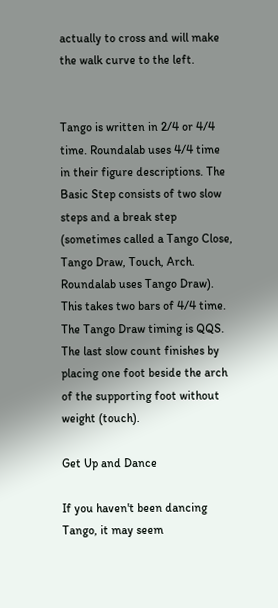actually to cross and will make the walk curve to the left.


Tango is written in 2/4 or 4/4 time. Roundalab uses 4/4 time in their figure descriptions. The Basic Step consists of two slow steps and a break step (sometimes called a Tango Close, Tango Draw, Touch, Arch. Roundalab uses Tango Draw). This takes two bars of 4/4 time. The Tango Draw timing is QQS. The last slow count finishes by placing one foot beside the arch of the supporting foot without weight (touch).

Get Up and Dance

If you haven't been dancing Tango, it may seem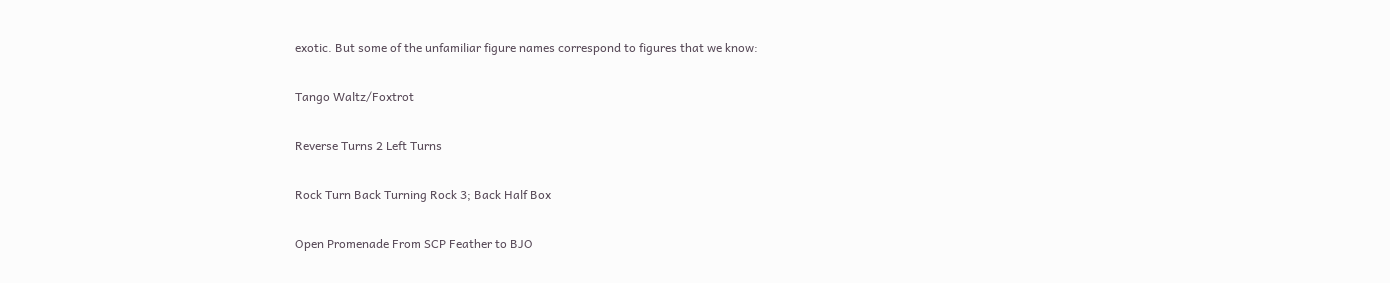exotic. But some of the unfamiliar figure names correspond to figures that we know:

Tango Waltz/Foxtrot

Reverse Turns 2 Left Turns

Rock Turn Back Turning Rock 3; Back Half Box

Open Promenade From SCP Feather to BJO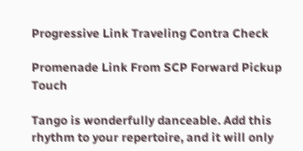Progressive Link Traveling Contra Check

Promenade Link From SCP Forward Pickup Touch

Tango is wonderfully danceable. Add this rhythm to your repertoire, and it will only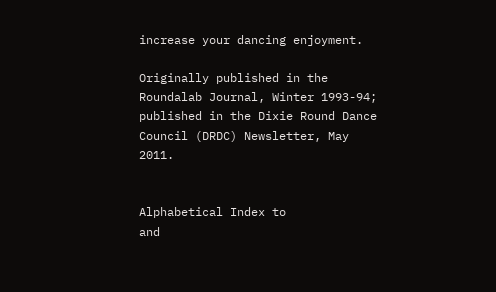increase your dancing enjoyment.

Originally published in the Roundalab Journal, Winter 1993-94; published in the Dixie Round Dance Council (DRDC) Newsletter, May 2011.


Alphabetical Index to
and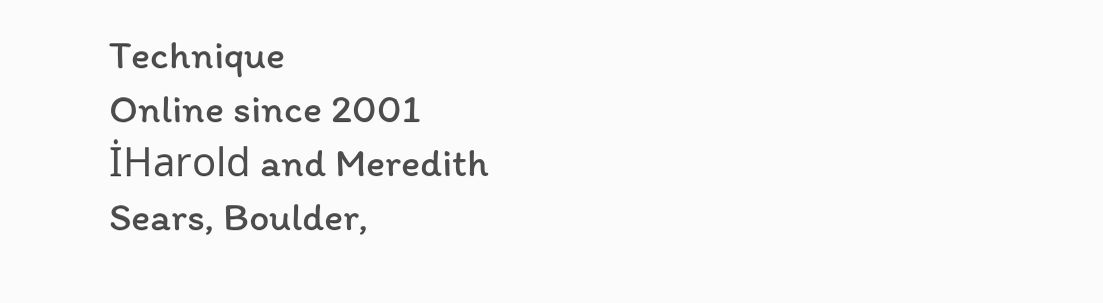Technique
Online since 2001 İHarold and Meredith Sears, Boulder,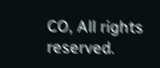CO, All rights reserved.